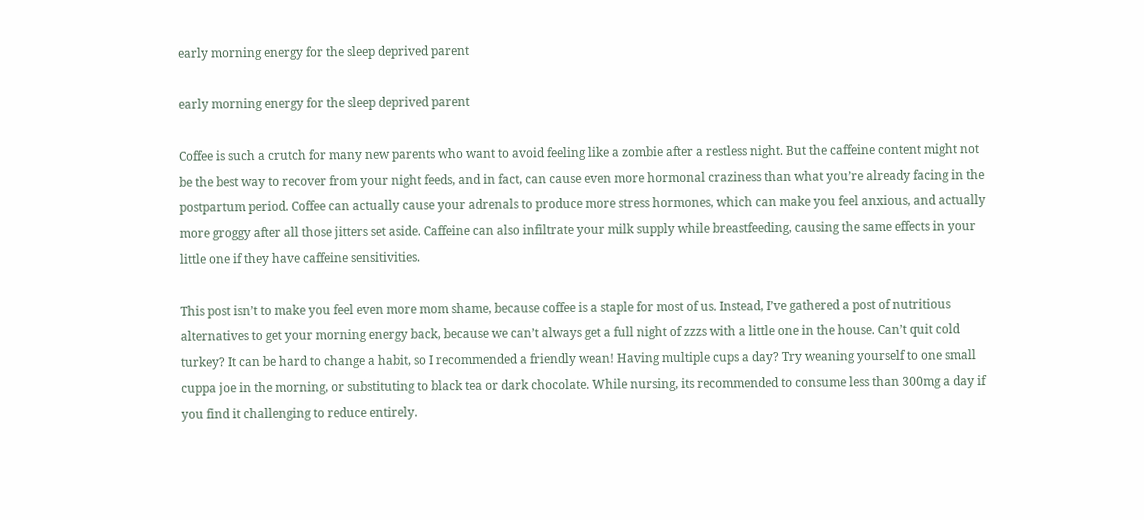early morning energy for the sleep deprived parent

early morning energy for the sleep deprived parent

Coffee is such a crutch for many new parents who want to avoid feeling like a zombie after a restless night. But the caffeine content might not be the best way to recover from your night feeds, and in fact, can cause even more hormonal craziness than what you’re already facing in the postpartum period. Coffee can actually cause your adrenals to produce more stress hormones, which can make you feel anxious, and actually more groggy after all those jitters set aside. Caffeine can also infiltrate your milk supply while breastfeeding, causing the same effects in your little one if they have caffeine sensitivities.

This post isn’t to make you feel even more mom shame, because coffee is a staple for most of us. Instead, I’ve gathered a post of nutritious alternatives to get your morning energy back, because we can’t always get a full night of zzzs with a little one in the house. Can’t quit cold turkey? It can be hard to change a habit, so I recommended a friendly wean! Having multiple cups a day? Try weaning yourself to one small cuppa joe in the morning, or substituting to black tea or dark chocolate. While nursing, its recommended to consume less than 300mg a day if you find it challenging to reduce entirely.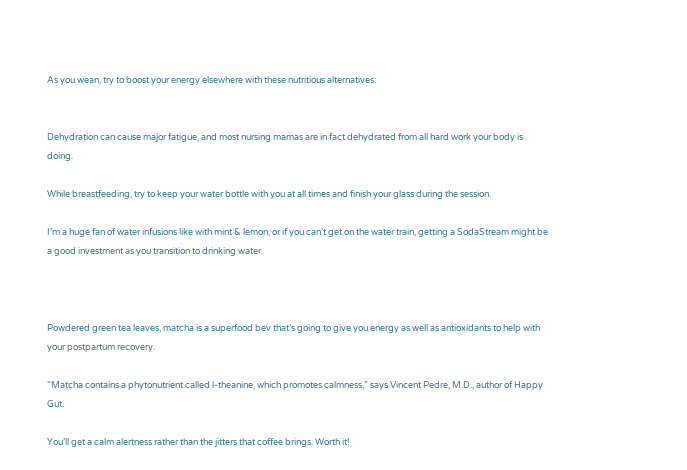As you wean, try to boost your energy elsewhere with these nutritious alternatives:


Dehydration can cause major fatigue, and most nursing mamas are in fact dehydrated from all hard work your body is doing.

While breastfeeding, try to keep your water bottle with you at all times and finish your glass during the session.

I’m a huge fan of water infusions like with mint & lemon, or if you can’t get on the water train, getting a SodaStream might be a good investment as you transition to drinking water.



Powdered green tea leaves, matcha is a superfood bev that’s going to give you energy as well as antioxidants to help with your postpartum recovery.

“Matcha contains a phytonutrient called l-theanine, which promotes calmness,” says Vincent Pedre, M.D., author of Happy Gut.

You’ll get a calm alertness rather than the jitters that coffee brings. Worth it!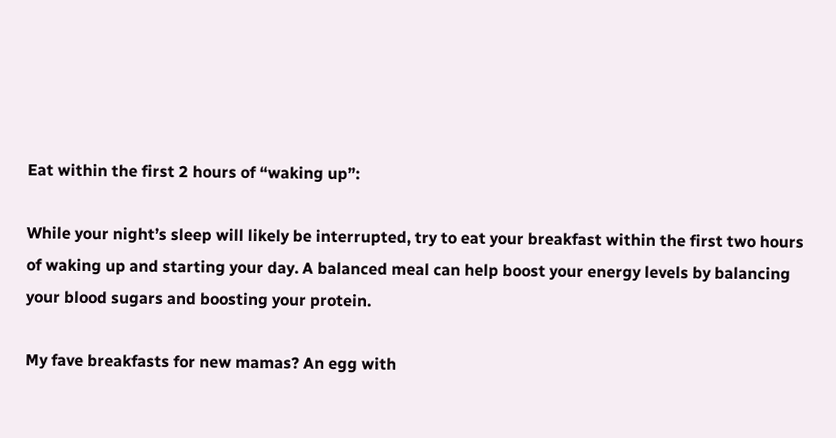Eat within the first 2 hours of “waking up”:

While your night’s sleep will likely be interrupted, try to eat your breakfast within the first two hours of waking up and starting your day. A balanced meal can help boost your energy levels by balancing your blood sugars and boosting your protein.

My fave breakfasts for new mamas? An egg with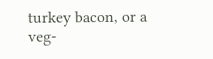turkey bacon, or a veg-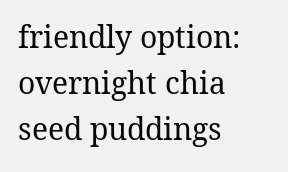friendly option: overnight chia seed puddings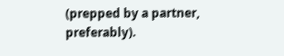(prepped by a partner, preferably).